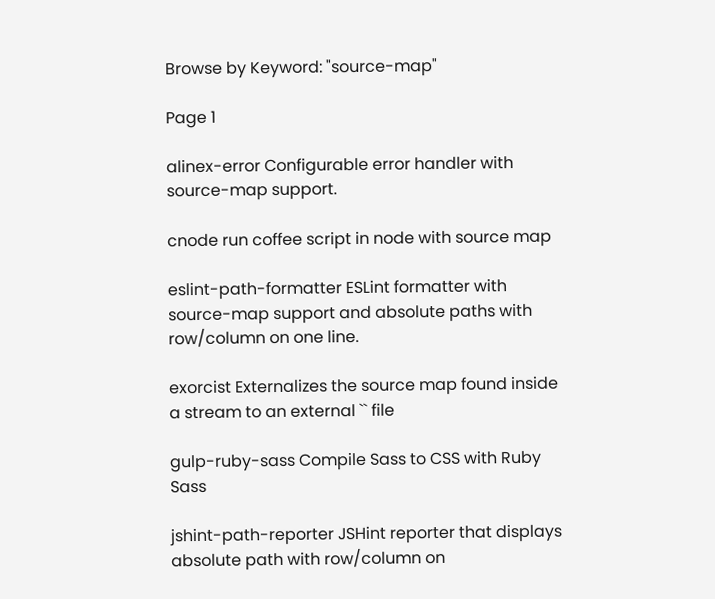Browse by Keyword: "source-map"

Page 1

alinex-error Configurable error handler with source-map support.

cnode run coffee script in node with source map

eslint-path-formatter ESLint formatter with source-map support and absolute paths with row/column on one line.

exorcist Externalizes the source map found inside a stream to an external `` file

gulp-ruby-sass Compile Sass to CSS with Ruby Sass

jshint-path-reporter JSHint reporter that displays absolute path with row/column on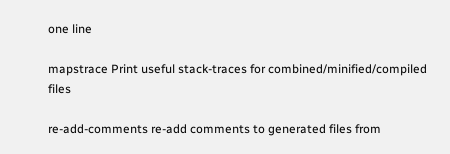one line

mapstrace Print useful stack-traces for combined/minified/compiled files

re-add-comments re-add comments to generated files from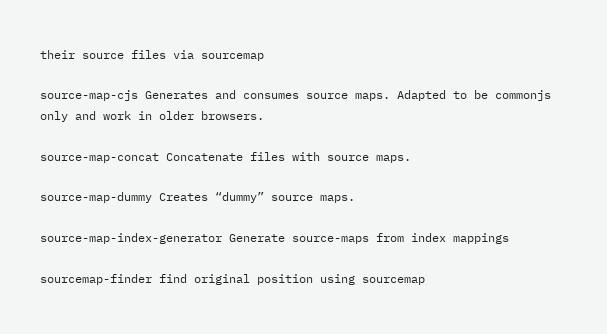their source files via sourcemap

source-map-cjs Generates and consumes source maps. Adapted to be commonjs only and work in older browsers.

source-map-concat Concatenate files with source maps.

source-map-dummy Creates “dummy” source maps.

source-map-index-generator Generate source-maps from index mappings

sourcemap-finder find original position using sourcemap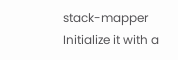stack-mapper Initialize it with a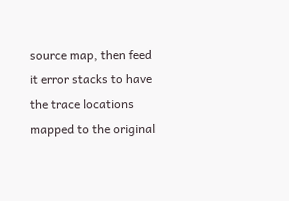source map, then feed it error stacks to have the trace locations mapped to the original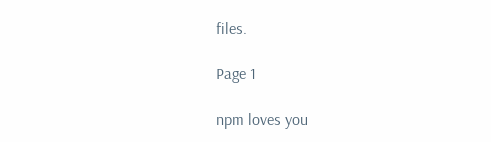files.

Page 1

npm loves you